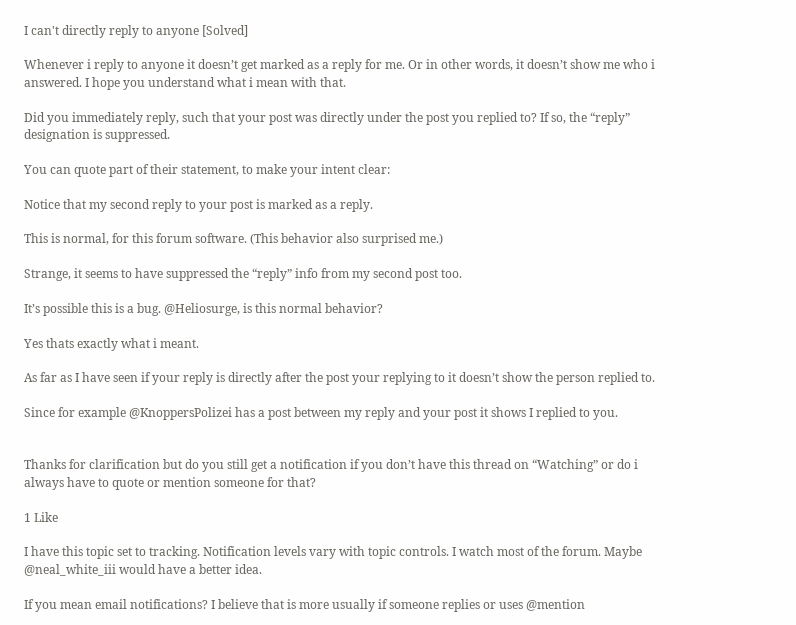I can't directly reply to anyone [Solved]

Whenever i reply to anyone it doesn’t get marked as a reply for me. Or in other words, it doesn’t show me who i answered. I hope you understand what i mean with that.

Did you immediately reply, such that your post was directly under the post you replied to? If so, the “reply” designation is suppressed.

You can quote part of their statement, to make your intent clear:

Notice that my second reply to your post is marked as a reply.

This is normal, for this forum software. (This behavior also surprised me.)

Strange, it seems to have suppressed the “reply” info from my second post too.

It’s possible this is a bug. @Heliosurge, is this normal behavior?

Yes thats exactly what i meant.

As far as I have seen if your reply is directly after the post your replying to it doesn’t show the person replied to.

Since for example @KnoppersPolizei has a post between my reply and your post it shows I replied to you.


Thanks for clarification but do you still get a notification if you don’t have this thread on “Watching” or do i always have to quote or mention someone for that?

1 Like

I have this topic set to tracking. Notification levels vary with topic controls. I watch most of the forum. Maybe @neal_white_iii would have a better idea.

If you mean email notifications? I believe that is more usually if someone replies or uses @mention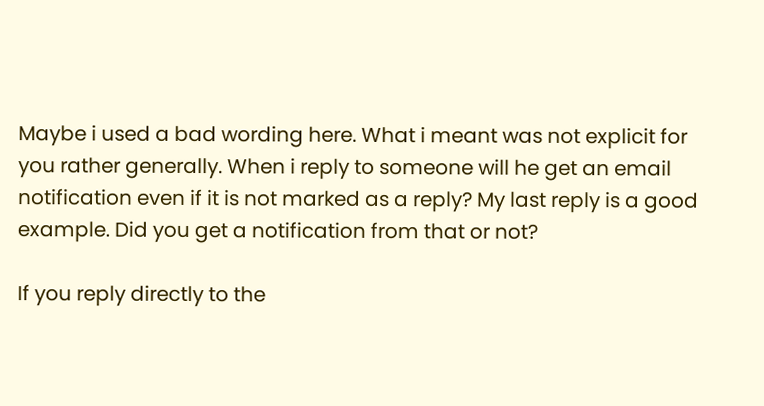Maybe i used a bad wording here. What i meant was not explicit for you rather generally. When i reply to someone will he get an email notification even if it is not marked as a reply? My last reply is a good example. Did you get a notification from that or not?

If you reply directly to the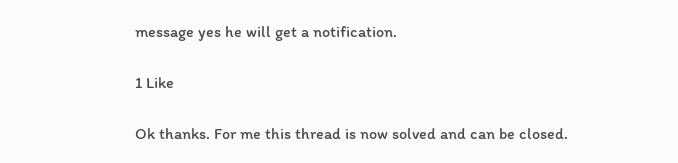message yes he will get a notification.

1 Like

Ok thanks. For me this thread is now solved and can be closed.